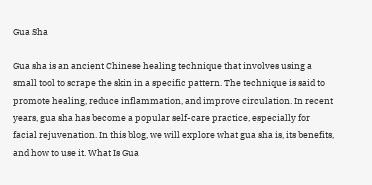Gua Sha

Gua sha is an ancient Chinese healing technique that involves using a small tool to scrape the skin in a specific pattern. The technique is said to promote healing, reduce inflammation, and improve circulation. In recent years, gua sha has become a popular self-care practice, especially for facial rejuvenation. In this blog, we will explore what gua sha is, its benefits, and how to use it. What Is Gua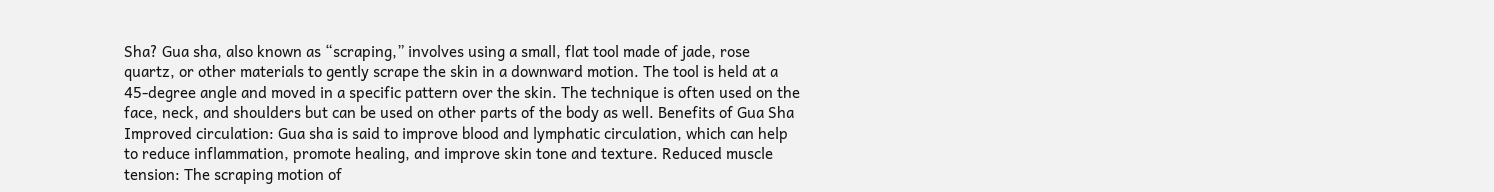Sha? Gua sha, also known as “scraping,” involves using a small, flat tool made of jade, rose quartz, or other materials to gently scrape the skin in a downward motion. The tool is held at a 45-degree angle and moved in a specific pattern over the skin. The technique is often used on the face, neck, and shoulders but can be used on other parts of the body as well. Benefits of Gua Sha Improved circulation: Gua sha is said to improve blood and lymphatic circulation, which can help to reduce inflammation, promote healing, and improve skin tone and texture. Reduced muscle tension: The scraping motion of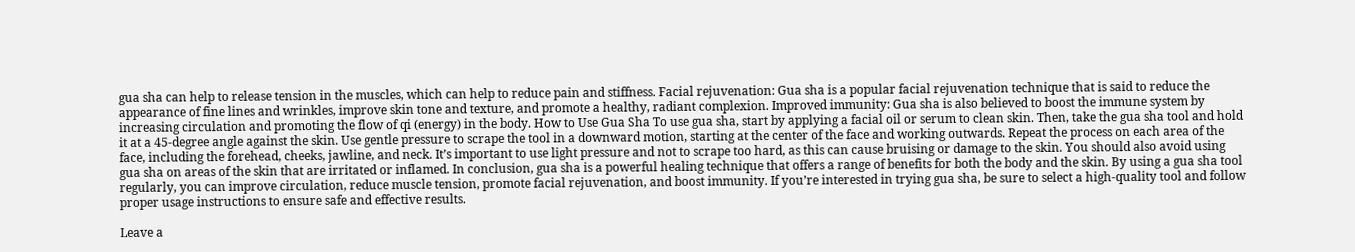gua sha can help to release tension in the muscles, which can help to reduce pain and stiffness. Facial rejuvenation: Gua sha is a popular facial rejuvenation technique that is said to reduce the appearance of fine lines and wrinkles, improve skin tone and texture, and promote a healthy, radiant complexion. Improved immunity: Gua sha is also believed to boost the immune system by increasing circulation and promoting the flow of qi (energy) in the body. How to Use Gua Sha To use gua sha, start by applying a facial oil or serum to clean skin. Then, take the gua sha tool and hold it at a 45-degree angle against the skin. Use gentle pressure to scrape the tool in a downward motion, starting at the center of the face and working outwards. Repeat the process on each area of the face, including the forehead, cheeks, jawline, and neck. It’s important to use light pressure and not to scrape too hard, as this can cause bruising or damage to the skin. You should also avoid using gua sha on areas of the skin that are irritated or inflamed. In conclusion, gua sha is a powerful healing technique that offers a range of benefits for both the body and the skin. By using a gua sha tool regularly, you can improve circulation, reduce muscle tension, promote facial rejuvenation, and boost immunity. If you’re interested in trying gua sha, be sure to select a high-quality tool and follow proper usage instructions to ensure safe and effective results.

Leave a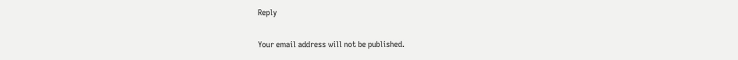Reply

Your email address will not be published.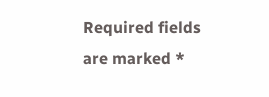Required fields are marked *